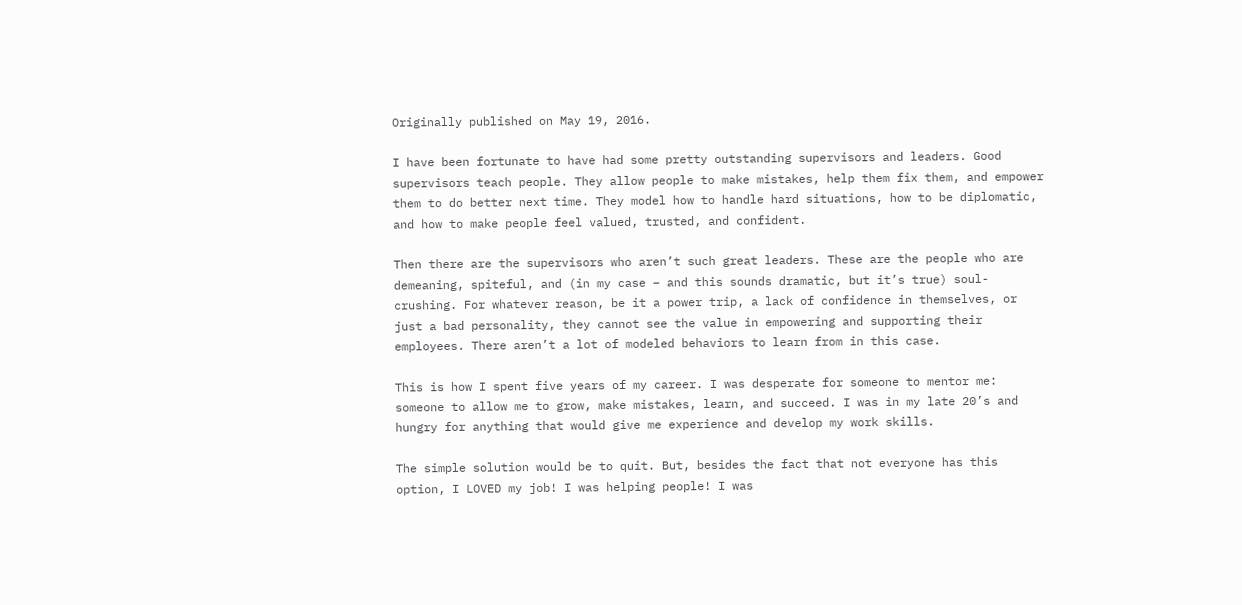Originally published on May 19, 2016.

I have been fortunate to have had some pretty outstanding supervisors and leaders. Good supervisors teach people. They allow people to make mistakes, help them fix them, and empower them to do better next time. They model how to handle hard situations, how to be diplomatic, and how to make people feel valued, trusted, and confident.

Then there are the supervisors who aren’t such great leaders. These are the people who are demeaning, spiteful, and (in my case – and this sounds dramatic, but it’s true) soul-crushing. For whatever reason, be it a power trip, a lack of confidence in themselves, or just a bad personality, they cannot see the value in empowering and supporting their employees. There aren’t a lot of modeled behaviors to learn from in this case.

This is how I spent five years of my career. I was desperate for someone to mentor me: someone to allow me to grow, make mistakes, learn, and succeed. I was in my late 20’s and hungry for anything that would give me experience and develop my work skills.

The simple solution would be to quit. But, besides the fact that not everyone has this option, I LOVED my job! I was helping people! I was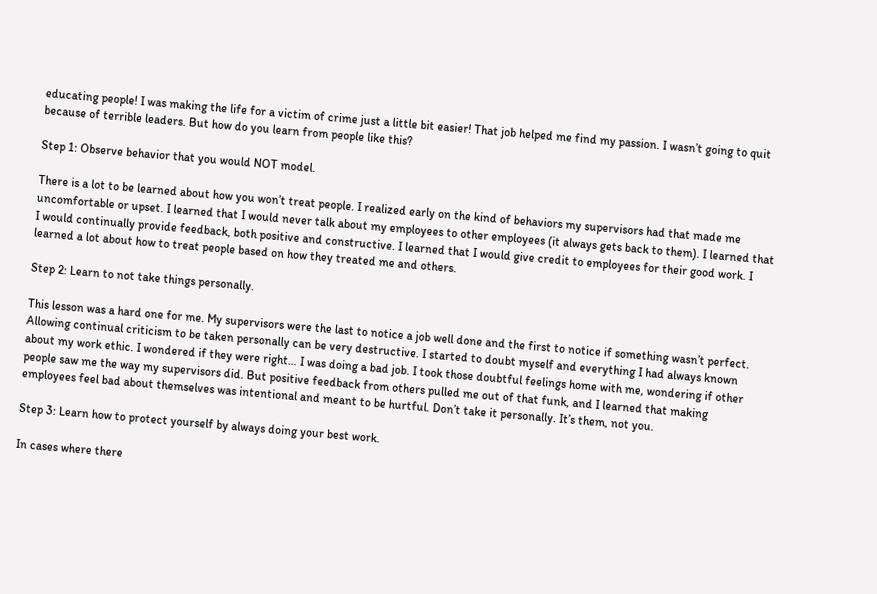educating people! I was making the life for a victim of crime just a little bit easier! That job helped me find my passion. I wasn’t going to quit because of terrible leaders. But how do you learn from people like this?

Step 1: Observe behavior that you would NOT model.

There is a lot to be learned about how you won’t treat people. I realized early on the kind of behaviors my supervisors had that made me uncomfortable or upset. I learned that I would never talk about my employees to other employees (it always gets back to them). I learned that I would continually provide feedback, both positive and constructive. I learned that I would give credit to employees for their good work. I learned a lot about how to treat people based on how they treated me and others.

Step 2: Learn to not take things personally.

This lesson was a hard one for me. My supervisors were the last to notice a job well done and the first to notice if something wasn’t perfect. Allowing continual criticism to be taken personally can be very destructive. I started to doubt myself and everything I had always known about my work ethic. I wondered if they were right… I was doing a bad job. I took those doubtful feelings home with me, wondering if other people saw me the way my supervisors did. But positive feedback from others pulled me out of that funk, and I learned that making employees feel bad about themselves was intentional and meant to be hurtful. Don’t take it personally. It’s them, not you.

Step 3: Learn how to protect yourself by always doing your best work.

In cases where there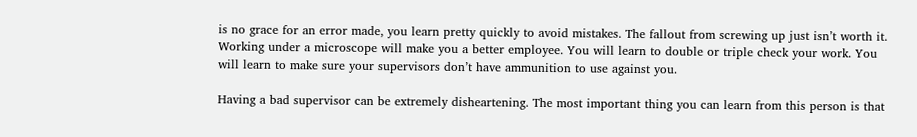is no grace for an error made, you learn pretty quickly to avoid mistakes. The fallout from screwing up just isn’t worth it. Working under a microscope will make you a better employee. You will learn to double or triple check your work. You will learn to make sure your supervisors don’t have ammunition to use against you.

Having a bad supervisor can be extremely disheartening. The most important thing you can learn from this person is that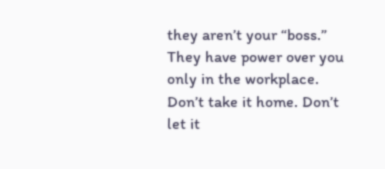they aren’t your “boss.” They have power over you only in the workplace. Don’t take it home. Don’t let it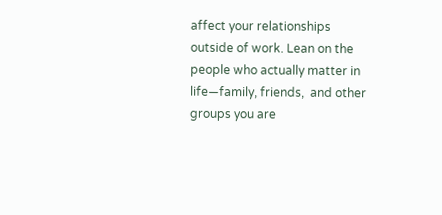affect your relationships outside of work. Lean on the people who actually matter in life—family, friends,  and other groups you are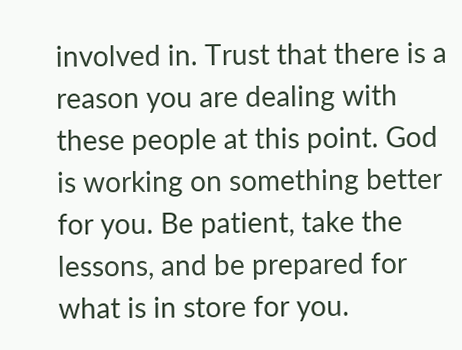involved in. Trust that there is a reason you are dealing with these people at this point. God is working on something better for you. Be patient, take the lessons, and be prepared for what is in store for you.